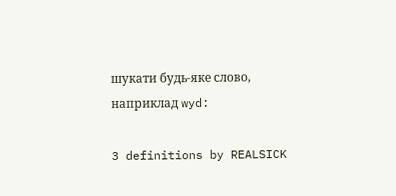шукати будь-яке слово, наприклад wyd:

3 definitions by REALSICK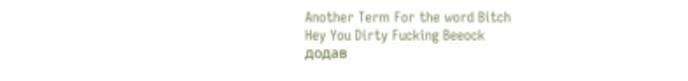Another Term For the word Bitch
Hey You Dirty Fucking Beeock
додав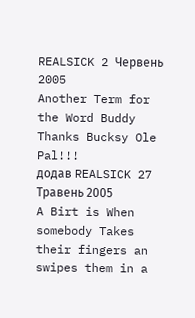REALSICK 2 Червень 2005
Another Term for the Word Buddy
Thanks Bucksy Ole Pal!!!
додав REALSICK 27 Травень 2005
A Birt is When somebody Takes their fingers an swipes them in a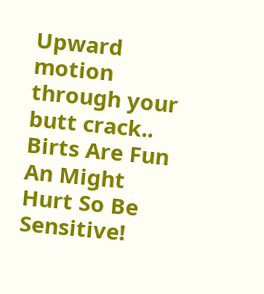Upward motion through your butt crack..
Birts Are Fun An Might Hurt So Be Sensitive!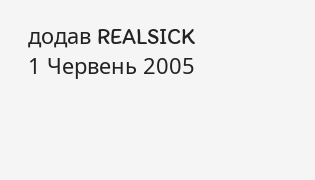додав REALSICK 1 Червень 2005